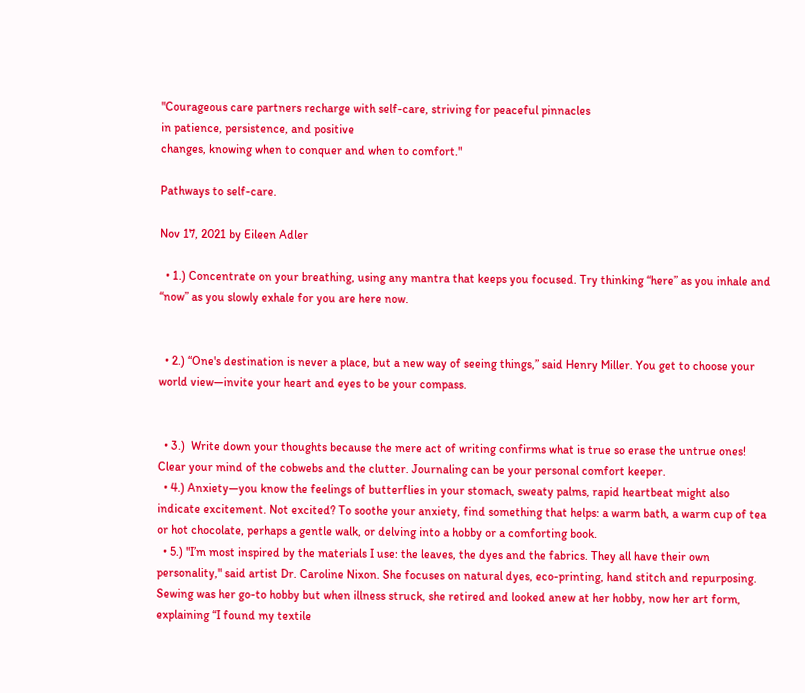"Courageous care partners recharge with self-care, striving for peaceful pinnacles
in patience, persistence, and positive
changes, knowing when to conquer and when to comfort."

Pathways to self-care.

Nov 17, 2021 by Eileen Adler

  • 1.) Concentrate on your breathing, using any mantra that keeps you focused. Try thinking “here” as you inhale and “now” as you slowly exhale for you are here now.


  • 2.) “One's destination is never a place, but a new way of seeing things,” said Henry Miller. You get to choose your world view—invite your heart and eyes to be your compass.


  • 3.)  Write down your thoughts because the mere act of writing confirms what is true so erase the untrue ones! Clear your mind of the cobwebs and the clutter. Journaling can be your personal comfort keeper.
  • 4.) Anxiety—you know the feelings of butterflies in your stomach, sweaty palms, rapid heartbeat might also indicate excitement. Not excited? To soothe your anxiety, find something that helps: a warm bath, a warm cup of tea or hot chocolate, perhaps a gentle walk, or delving into a hobby or a comforting book.
  • 5.) "I’m most inspired by the materials I use: the leaves, the dyes and the fabrics. They all have their own personality," said artist Dr. Caroline Nixon. She focuses on natural dyes, eco-printing, hand stitch and repurposing. Sewing was her go-to hobby but when illness struck, she retired and looked anew at her hobby, now her art form, explaining “I found my textile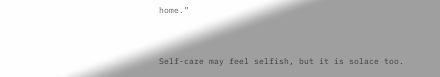home.”


Self-care may feel selfish, but it is solace too.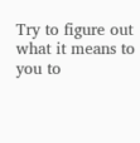Try to figure out what it means to you to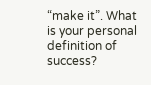“make it”. What is your personal definition of success?